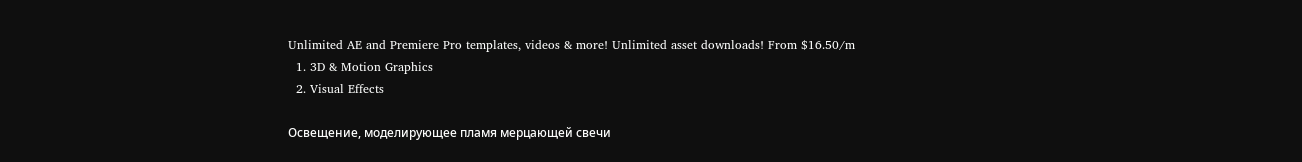Unlimited AE and Premiere Pro templates, videos & more! Unlimited asset downloads! From $16.50/m
  1. 3D & Motion Graphics
  2. Visual Effects

Освещение, моделирующее пламя мерцающей свечи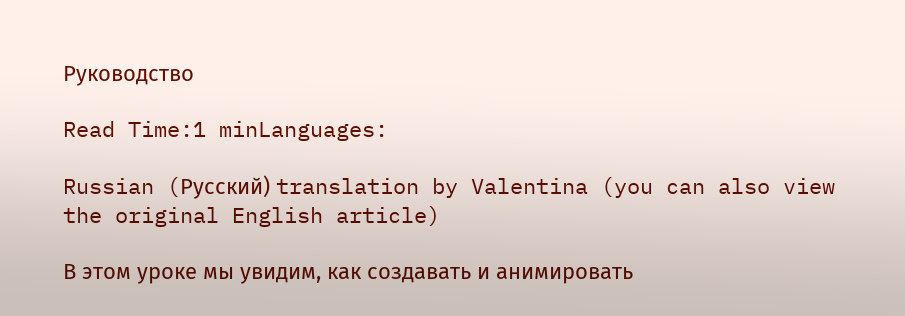Руководство

Read Time:1 minLanguages:

Russian (Pусский) translation by Valentina (you can also view the original English article)

В этом уроке мы увидим, как создавать и анимировать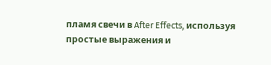пламя свечи в After Effects, используя простые выражения и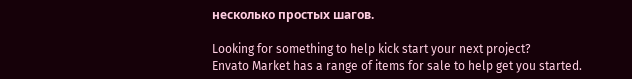несколько простых шагов.

Looking for something to help kick start your next project?
Envato Market has a range of items for sale to help get you started.